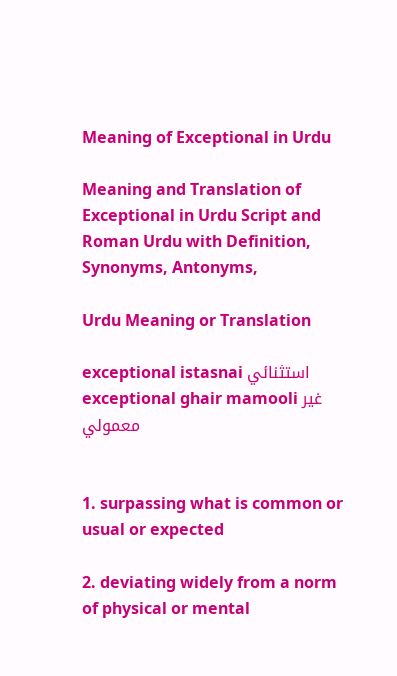Meaning of Exceptional in Urdu

Meaning and Translation of Exceptional in Urdu Script and Roman Urdu with Definition, Synonyms, Antonyms,

Urdu Meaning or Translation

exceptional istasnai استثنائي
exceptional ghair mamooli غير معمولي


1. surpassing what is common or usual or expected

2. deviating widely from a norm of physical or mental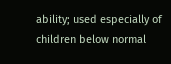ability; used especially of children below normal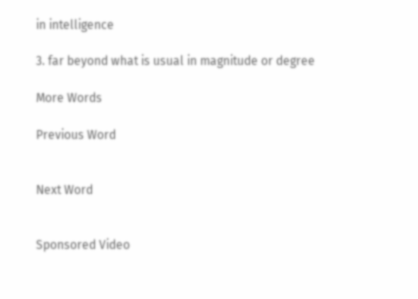in intelligence

3. far beyond what is usual in magnitude or degree

More Words

Previous Word


Next Word


Sponsored Video